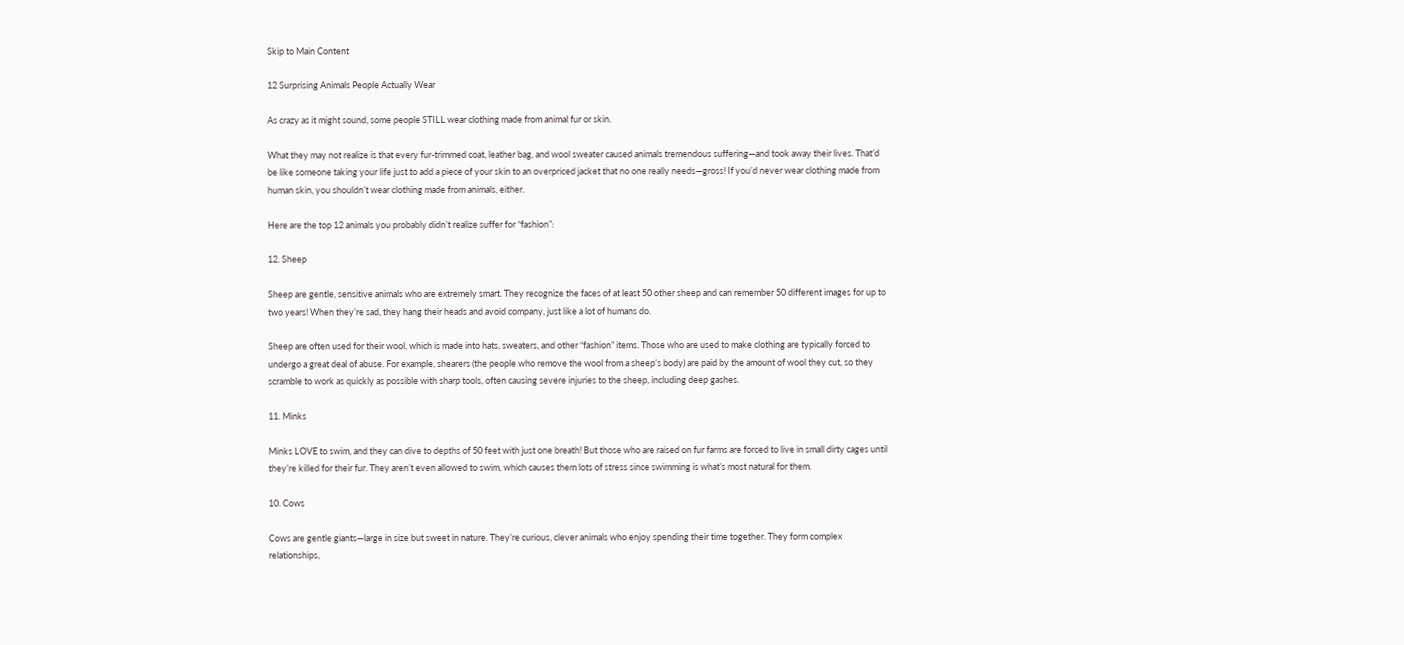Skip to Main Content

12 Surprising Animals People Actually Wear

As crazy as it might sound, some people STILL wear clothing made from animal fur or skin.

What they may not realize is that every fur-trimmed coat, leather bag, and wool sweater caused animals tremendous suffering—and took away their lives. That’d be like someone taking your life just to add a piece of your skin to an overpriced jacket that no one really needs—gross! If you’d never wear clothing made from human skin, you shouldn’t wear clothing made from animals, either.

Here are the top 12 animals you probably didn’t realize suffer for “fashion”:

12. Sheep

Sheep are gentle, sensitive animals who are extremely smart. They recognize the faces of at least 50 other sheep and can remember 50 different images for up to two years! When they’re sad, they hang their heads and avoid company, just like a lot of humans do.

Sheep are often used for their wool, which is made into hats, sweaters, and other “fashion” items. Those who are used to make clothing are typically forced to undergo a great deal of abuse. For example, shearers (the people who remove the wool from a sheep’s body) are paid by the amount of wool they cut, so they scramble to work as quickly as possible with sharp tools, often causing severe injuries to the sheep, including deep gashes.

11. Minks

Minks LOVE to swim, and they can dive to depths of 50 feet with just one breath! But those who are raised on fur farms are forced to live in small dirty cages until they’re killed for their fur. They aren’t even allowed to swim, which causes them lots of stress since swimming is what’s most natural for them.

10. Cows

Cows are gentle giants—large in size but sweet in nature. They’re curious, clever animals who enjoy spending their time together. They form complex relationships,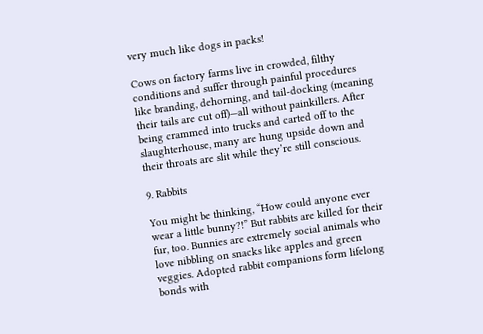very much like dogs in packs!

Cows on factory farms live in crowded, filthy conditions and suffer through painful procedures like branding, dehorning, and tail-docking (meaning their tails are cut off)—all without painkillers. After being crammed into trucks and carted off to the slaughterhouse, many are hung upside down and their throats are slit while they’re still conscious.

9. Rabbits

You might be thinking, “How could anyone ever wear a little bunny?!” But rabbits are killed for their fur, too. Bunnies are extremely social animals who love nibbling on snacks like apples and green veggies. Adopted rabbit companions form lifelong bonds with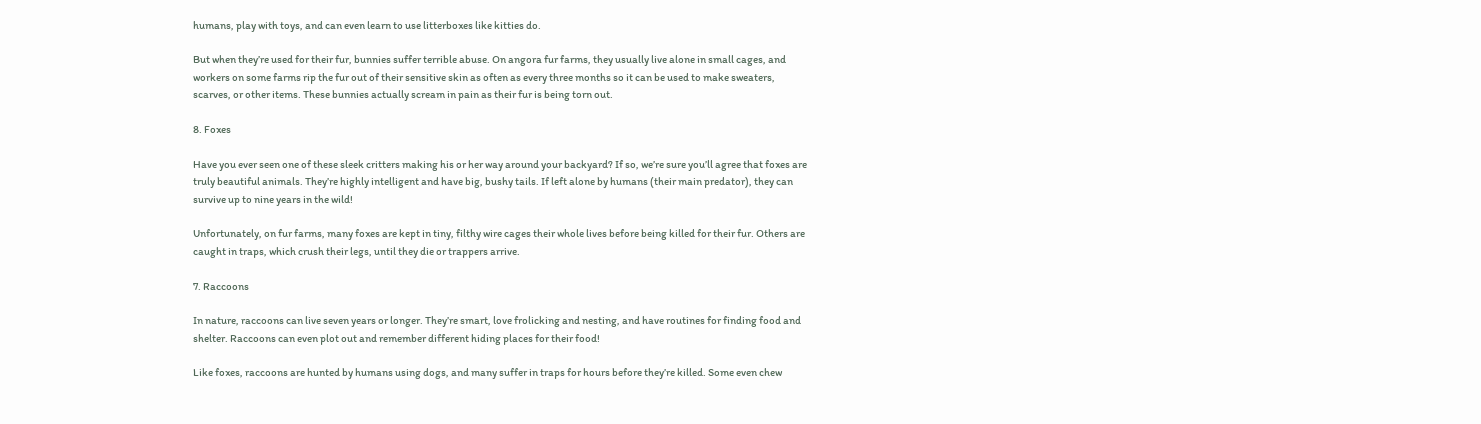humans, play with toys, and can even learn to use litterboxes like kitties do.

But when they’re used for their fur, bunnies suffer terrible abuse. On angora fur farms, they usually live alone in small cages, and workers on some farms rip the fur out of their sensitive skin as often as every three months so it can be used to make sweaters, scarves, or other items. These bunnies actually scream in pain as their fur is being torn out.

8. Foxes

Have you ever seen one of these sleek critters making his or her way around your backyard? If so, we’re sure you’ll agree that foxes are truly beautiful animals. They’re highly intelligent and have big, bushy tails. If left alone by humans (their main predator), they can survive up to nine years in the wild!

Unfortunately, on fur farms, many foxes are kept in tiny, filthy wire cages their whole lives before being killed for their fur. Others are caught in traps, which crush their legs, until they die or trappers arrive.

7. Raccoons

In nature, raccoons can live seven years or longer. They’re smart, love frolicking and nesting, and have routines for finding food and shelter. Raccoons can even plot out and remember different hiding places for their food!

Like foxes, raccoons are hunted by humans using dogs, and many suffer in traps for hours before they’re killed. Some even chew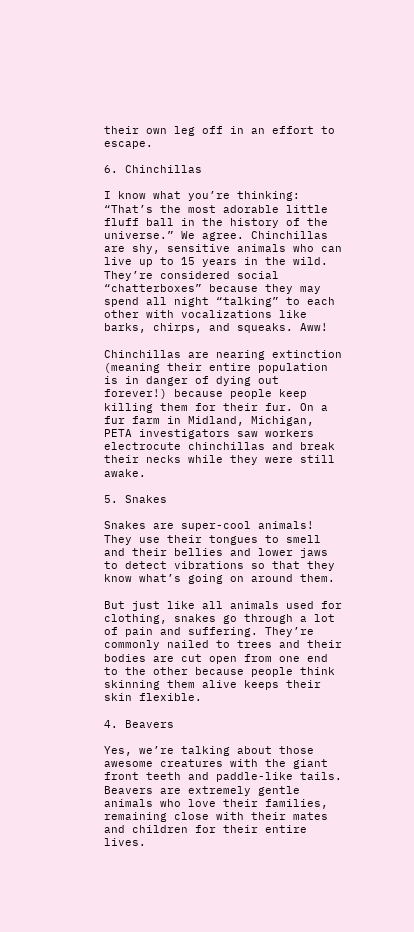their own leg off in an effort to escape.

6. Chinchillas

I know what you’re thinking: “That’s the most adorable little fluff ball in the history of the universe.” We agree. Chinchillas are shy, sensitive animals who can live up to 15 years in the wild. They’re considered social “chatterboxes” because they may spend all night “talking” to each other with vocalizations like barks, chirps, and squeaks. Aww!

Chinchillas are nearing extinction (meaning their entire population is in danger of dying out forever!) because people keep killing them for their fur. On a fur farm in Midland, Michigan, PETA investigators saw workers electrocute chinchillas and break their necks while they were still awake.

5. Snakes

Snakes are super-cool animals! They use their tongues to smell and their bellies and lower jaws to detect vibrations so that they know what’s going on around them.

But just like all animals used for clothing, snakes go through a lot of pain and suffering. They’re commonly nailed to trees and their bodies are cut open from one end to the other because people think skinning them alive keeps their skin flexible.

4. Beavers

Yes, we’re talking about those awesome creatures with the giant front teeth and paddle-like tails. Beavers are extremely gentle animals who love their families, remaining close with their mates and children for their entire lives.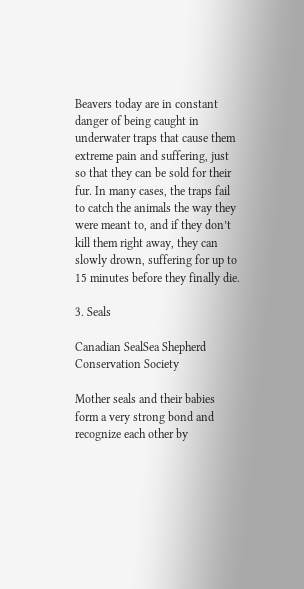Beavers today are in constant danger of being caught in underwater traps that cause them extreme pain and suffering, just so that they can be sold for their fur. In many cases, the traps fail to catch the animals the way they were meant to, and if they don’t kill them right away, they can slowly drown, suffering for up to 15 minutes before they finally die.

3. Seals

Canadian SealSea Shepherd Conservation Society

Mother seals and their babies form a very strong bond and recognize each other by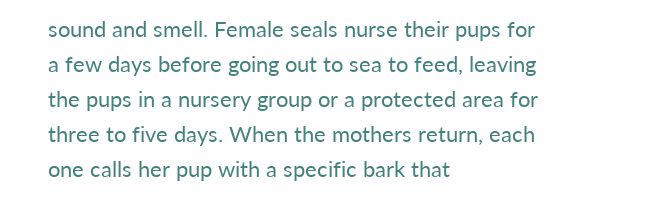sound and smell. Female seals nurse their pups for a few days before going out to sea to feed, leaving the pups in a nursery group or a protected area for three to five days. When the mothers return, each one calls her pup with a specific bark that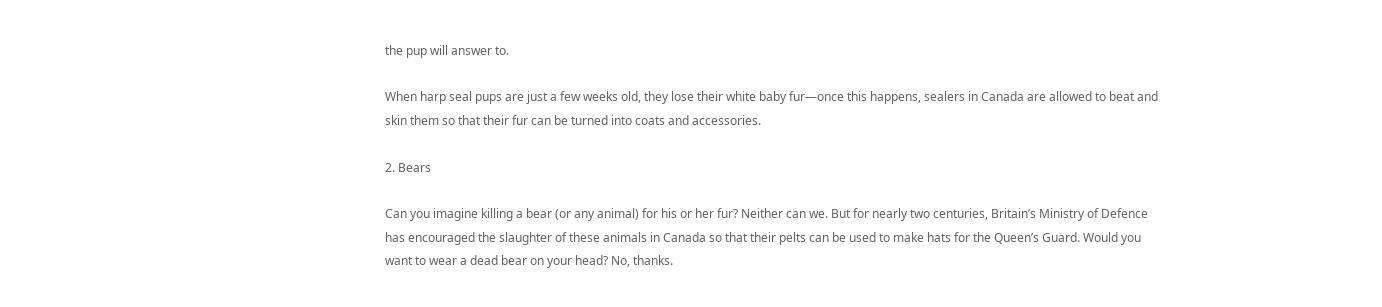the pup will answer to.

When harp seal pups are just a few weeks old, they lose their white baby fur—once this happens, sealers in Canada are allowed to beat and skin them so that their fur can be turned into coats and accessories.

2. Bears

Can you imagine killing a bear (or any animal) for his or her fur? Neither can we. But for nearly two centuries, Britain’s Ministry of Defence has encouraged the slaughter of these animals in Canada so that their pelts can be used to make hats for the Queen’s Guard. Would you want to wear a dead bear on your head? No, thanks.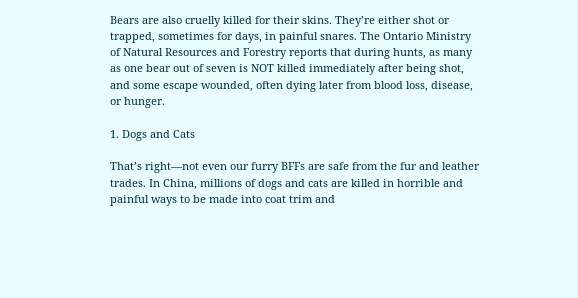Bears are also cruelly killed for their skins. They’re either shot or trapped, sometimes for days, in painful snares. The Ontario Ministry of Natural Resources and Forestry reports that during hunts, as many as one bear out of seven is NOT killed immediately after being shot, and some escape wounded, often dying later from blood loss, disease, or hunger.

1. Dogs and Cats

That’s right—not even our furry BFFs are safe from the fur and leather trades. In China, millions of dogs and cats are killed in horrible and painful ways to be made into coat trim and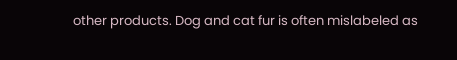other products. Dog and cat fur is often mislabeled as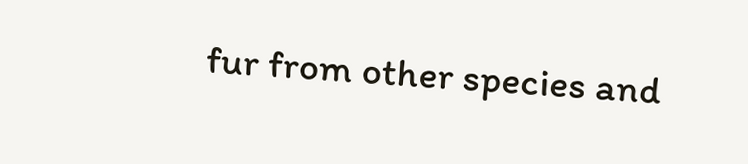fur from other species and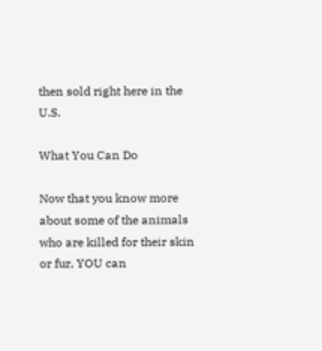then sold right here in the U.S.

What You Can Do

Now that you know more about some of the animals who are killed for their skin or fur, YOU can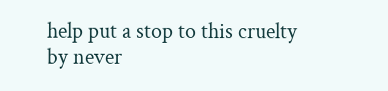help put a stop to this cruelty by never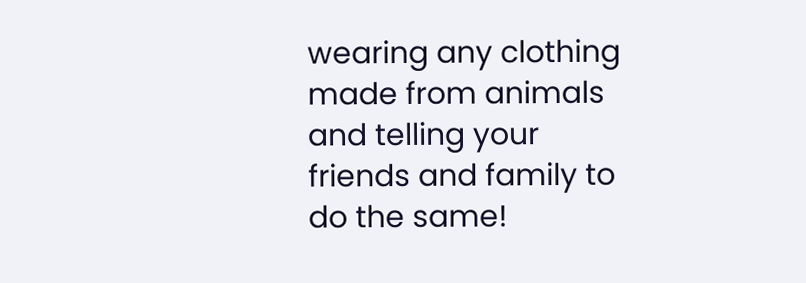wearing any clothing made from animals and telling your friends and family to do the same!